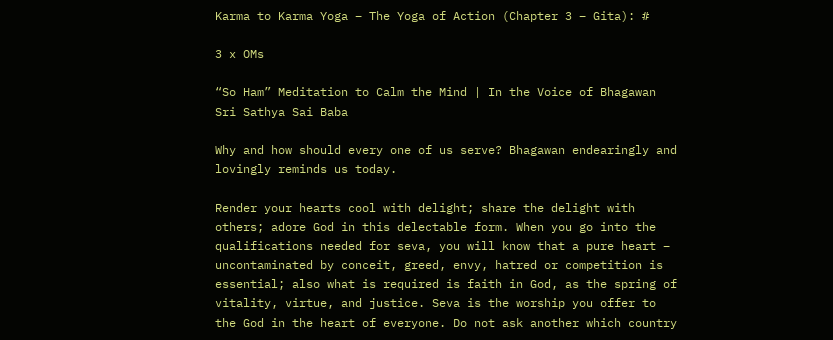Karma to Karma Yoga – The Yoga of Action (Chapter 3 – Gita): #

3 x OMs

“So Ham” Meditation to Calm the Mind | In the Voice of Bhagawan Sri Sathya Sai Baba

Why and how should every one of us serve? Bhagawan endearingly and lovingly reminds us today.

Render your hearts cool with delight; share the delight with others; adore God in this delectable form. When you go into the qualifications needed for seva, you will know that a pure heart – uncontaminated by conceit, greed, envy, hatred or competition is essential; also what is required is faith in God, as the spring of vitality, virtue, and justice. Seva is the worship you offer to the God in the heart of everyone. Do not ask another which country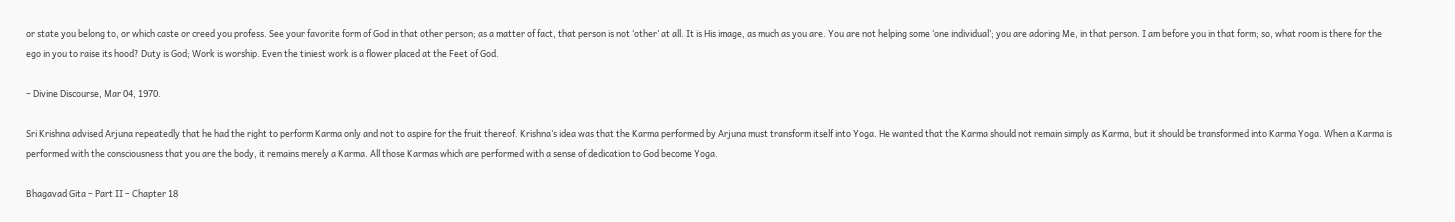or state you belong to, or which caste or creed you profess. See your favorite form of God in that other person; as a matter of fact, that person is not ‘other’ at all. It is His image, as much as you are. You are not helping some ‘one individual’; you are adoring Me, in that person. I am before you in that form; so, what room is there for the ego in you to raise its hood? Duty is God; Work is worship. Even the tiniest work is a flower placed at the Feet of God.

– Divine Discourse, Mar 04, 1970.

Sri Krishna advised Arjuna repeatedly that he had the right to perform Karma only and not to aspire for the fruit thereof. Krishna’s idea was that the Karma performed by Arjuna must transform itself into Yoga. He wanted that the Karma should not remain simply as Karma, but it should be transformed into Karma Yoga. When a Karma is performed with the consciousness that you are the body, it remains merely a Karma. All those Karmas which are performed with a sense of dedication to God become Yoga.

Bhagavad Gita – Part II – Chapter 18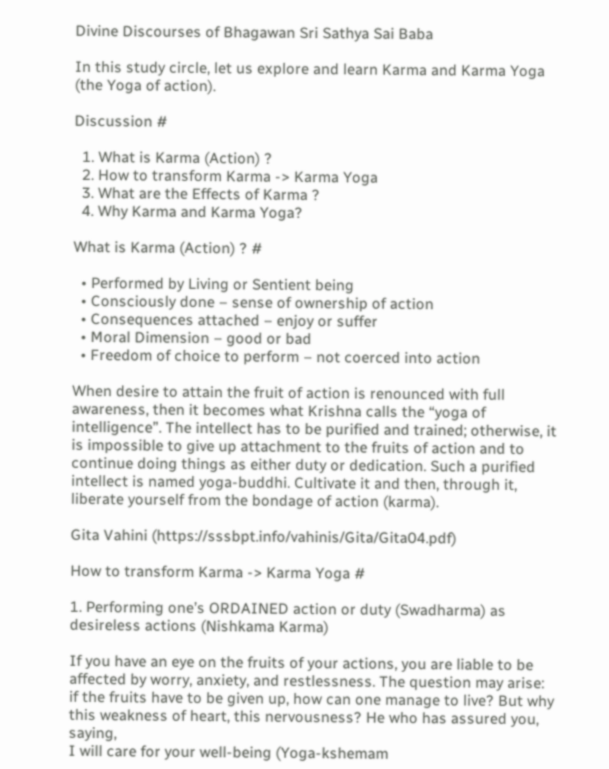Divine Discourses of Bhagawan Sri Sathya Sai Baba

In this study circle, let us explore and learn Karma and Karma Yoga (the Yoga of action).

Discussion #

  1. What is Karma (Action) ?
  2. How to transform Karma -> Karma Yoga
  3. What are the Effects of Karma ?
  4. Why Karma and Karma Yoga?

What is Karma (Action) ? #

  • Performed by Living or Sentient being
  • Consciously done – sense of ownership of action
  • Consequences attached – enjoy or suffer
  • Moral Dimension – good or bad
  • Freedom of choice to perform – not coerced into action

When desire to attain the fruit of action is renounced with full awareness, then it becomes what Krishna calls the “yoga of intelligence”. The intellect has to be purified and trained; otherwise, it is impossible to give up attachment to the fruits of action and to continue doing things as either duty or dedication. Such a purified intellect is named yoga-buddhi. Cultivate it and then, through it, liberate yourself from the bondage of action (karma).

Gita Vahini (https://sssbpt.info/vahinis/Gita/Gita04.pdf)

How to transform Karma -> Karma Yoga #

1. Performing one’s ORDAINED action or duty (Swadharma) as desireless actions (Nishkama Karma)

If you have an eye on the fruits of your actions, you are liable to be affected by worry, anxiety, and restlessness. The question may arise: if the fruits have to be given up, how can one manage to live? But why this weakness of heart, this nervousness? He who has assured you, saying,
I will care for your well-being (Yoga-kshemam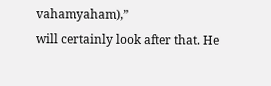vahamyaham),”
will certainly look after that. He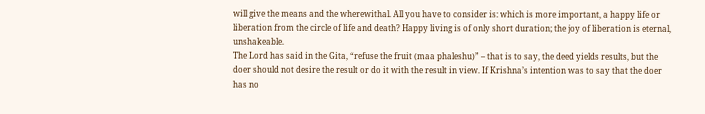will give the means and the wherewithal. All you have to consider is: which is more important, a happy life or liberation from the circle of life and death? Happy living is of only short duration; the joy of liberation is eternal, unshakeable.
The Lord has said in the Gita, “refuse the fruit (maa phaleshu)” – that is to say, the deed yields results, but the doer should not desire the result or do it with the result in view. If Krishna’s intention was to say that the doer has no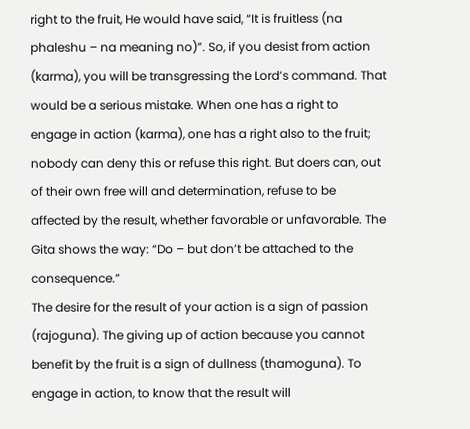right to the fruit, He would have said, “It is fruitless (na phaleshu – na meaning no)”. So, if you desist from action (karma), you will be transgressing the Lord’s command. That would be a serious mistake. When one has a right to engage in action (karma), one has a right also to the fruit; nobody can deny this or refuse this right. But doers can, out of their own free will and determination, refuse to be affected by the result, whether favorable or unfavorable. The Gita shows the way: “Do – but don’t be attached to the consequence.”
The desire for the result of your action is a sign of passion (rajoguna). The giving up of action because you cannot benefit by the fruit is a sign of dullness (thamoguna). To engage in action, to know that the result will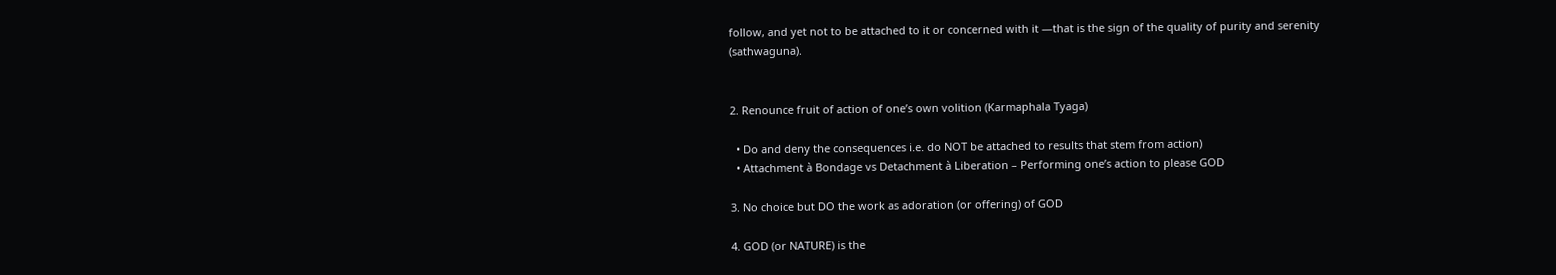follow, and yet not to be attached to it or concerned with it —that is the sign of the quality of purity and serenity (sathwaguna).


2. Renounce fruit of action of one’s own volition (Karmaphala Tyaga)

  • Do and deny the consequences i.e. do NOT be attached to results that stem from action)
  • Attachment à Bondage vs Detachment à Liberation – Performing one’s action to please GOD

3. No choice but DO the work as adoration (or offering) of GOD

4. GOD (or NATURE) is the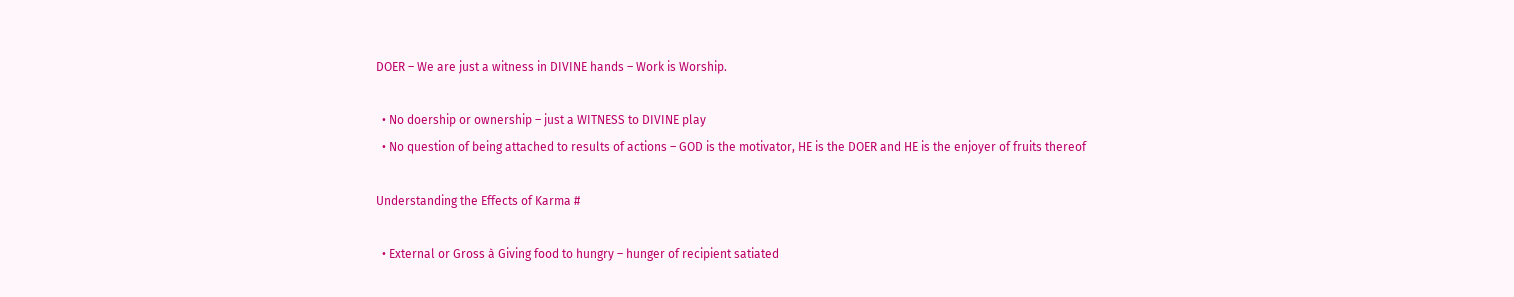DOER – We are just a witness in DIVINE hands – Work is Worship.

  • No doership or ownership – just a WITNESS to DIVINE play
  • No question of being attached to results of actions – GOD is the motivator, HE is the DOER and HE is the enjoyer of fruits thereof

Understanding the Effects of Karma #

  • External or Gross à Giving food to hungry – hunger of recipient satiated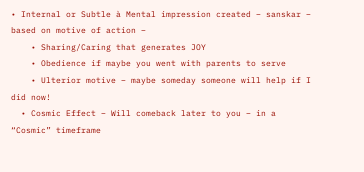• Internal or Subtle à Mental impression created – sanskar – based on motive of action –
    • Sharing/Caring that generates JOY
    • Obedience if maybe you went with parents to serve
    • Ulterior motive – maybe someday someone will help if I did now!
  • Cosmic Effect – Will comeback later to you – in a “Cosmic” timeframe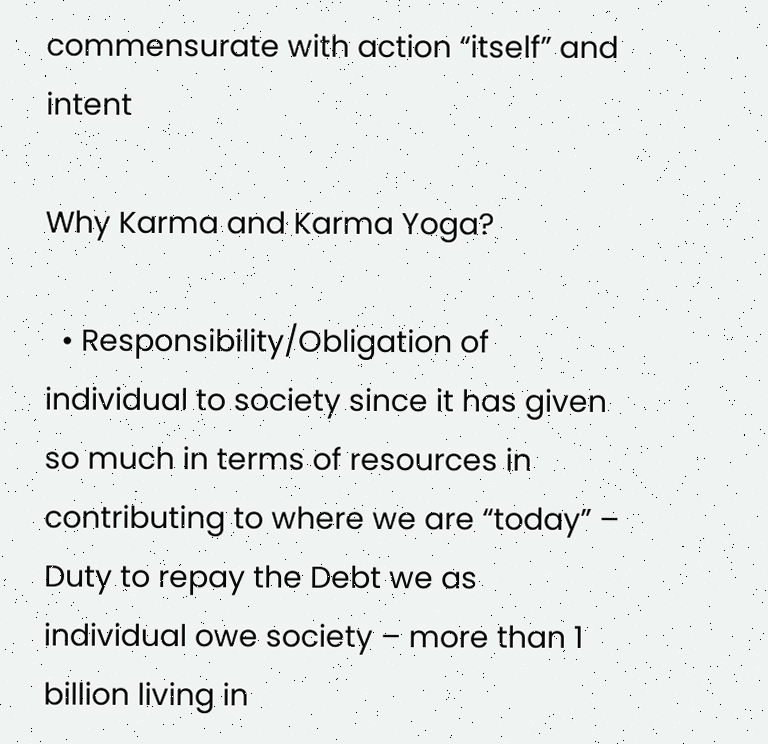commensurate with action “itself” and intent

Why Karma and Karma Yoga?

  • Responsibility/Obligation of individual to society since it has given so much in terms of resources in contributing to where we are “today” – Duty to repay the Debt we as individual owe society – more than 1 billion living in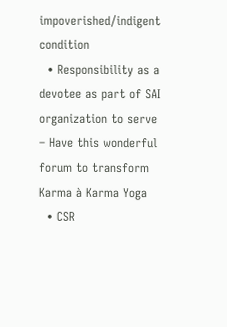impoverished/indigent condition
  • Responsibility as a devotee as part of SAI organization to serve – Have this wonderful forum to transform Karma à Karma Yoga
  • CSR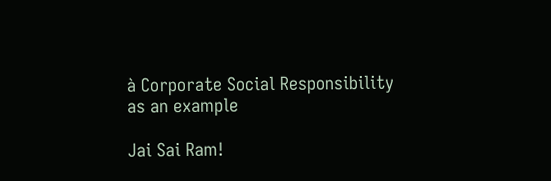à Corporate Social Responsibility as an example

Jai Sai Ram!